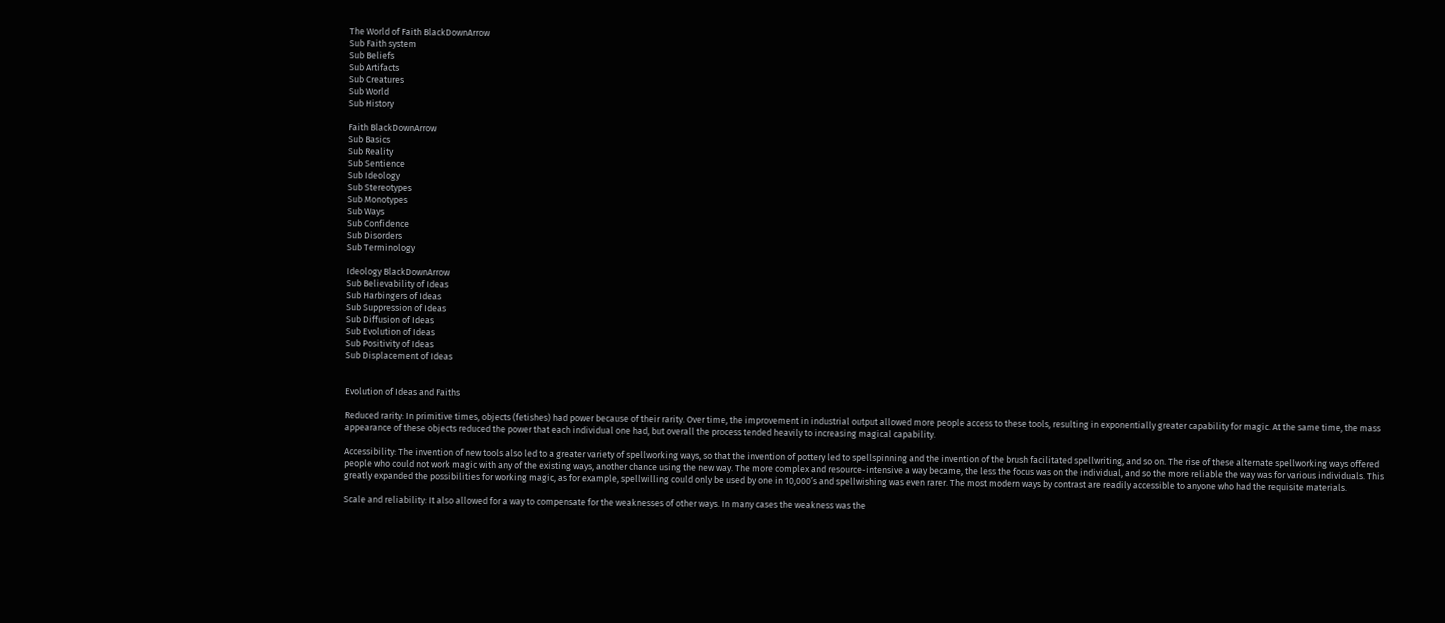The World of Faith BlackDownArrow
Sub Faith system
Sub Beliefs
Sub Artifacts
Sub Creatures
Sub World
Sub History

Faith BlackDownArrow
Sub Basics
Sub Reality
Sub Sentience
Sub Ideology
Sub Stereotypes
Sub Monotypes
Sub Ways
Sub Confidence
Sub Disorders
Sub Terminology

Ideology BlackDownArrow
Sub Believability of Ideas
Sub Harbingers of Ideas
Sub Suppression of Ideas
Sub Diffusion of Ideas
Sub Evolution of Ideas
Sub Positivity of Ideas
Sub Displacement of Ideas


Evolution of Ideas and Faiths

Reduced rarity: In primitive times, objects (fetishes) had power because of their rarity. Over time, the improvement in industrial output allowed more people access to these tools, resulting in exponentially greater capability for magic. At the same time, the mass appearance of these objects reduced the power that each individual one had, but overall the process tended heavily to increasing magical capability.

Accessibility: The invention of new tools also led to a greater variety of spellworking ways, so that the invention of pottery led to spellspinning and the invention of the brush facilitated spellwriting, and so on. The rise of these alternate spellworking ways offered people who could not work magic with any of the existing ways, another chance using the new way. The more complex and resource-intensive a way became, the less the focus was on the individual, and so the more reliable the way was for various individuals. This greatly expanded the possibilities for working magic, as for example, spellwilling could only be used by one in 10,000’s and spellwishing was even rarer. The most modern ways by contrast are readily accessible to anyone who had the requisite materials.

Scale and reliability: It also allowed for a way to compensate for the weaknesses of other ways. In many cases the weakness was the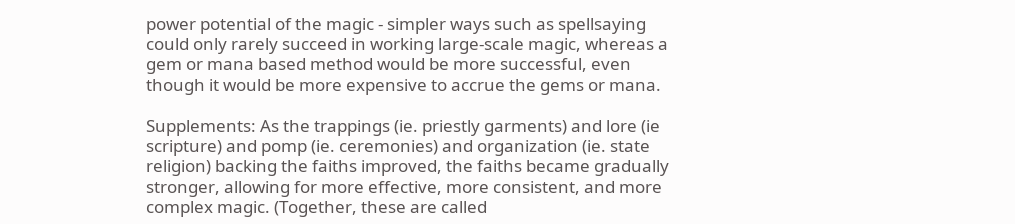power potential of the magic - simpler ways such as spellsaying could only rarely succeed in working large-scale magic, whereas a gem or mana based method would be more successful, even though it would be more expensive to accrue the gems or mana.

Supplements: As the trappings (ie. priestly garments) and lore (ie scripture) and pomp (ie. ceremonies) and organization (ie. state religion) backing the faiths improved, the faiths became gradually stronger, allowing for more effective, more consistent, and more complex magic. (Together, these are called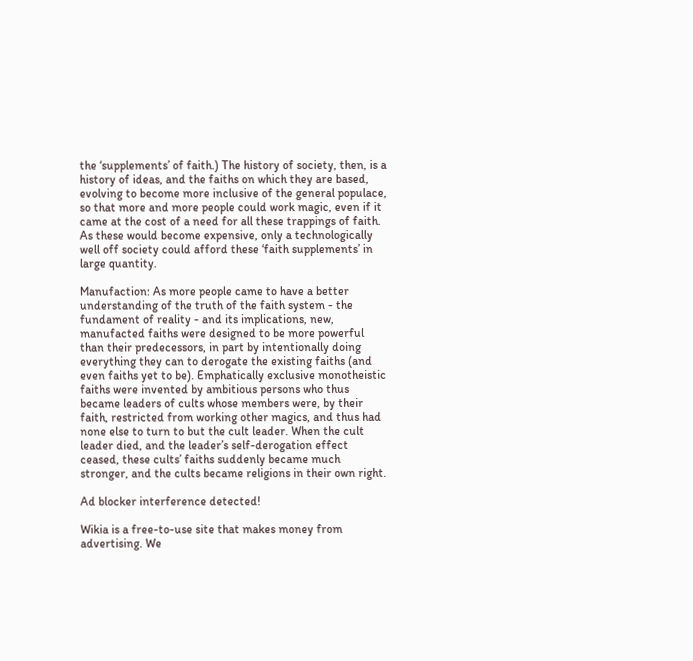the ‘supplements’ of faith.) The history of society, then, is a history of ideas, and the faiths on which they are based, evolving to become more inclusive of the general populace, so that more and more people could work magic, even if it came at the cost of a need for all these trappings of faith. As these would become expensive, only a technologically well off society could afford these ‘faith supplements’ in large quantity.

Manufaction: As more people came to have a better understanding of the truth of the faith system - the fundament of reality - and its implications, new, manufacted faiths were designed to be more powerful than their predecessors, in part by intentionally doing everything they can to derogate the existing faiths (and even faiths yet to be). Emphatically exclusive monotheistic faiths were invented by ambitious persons who thus became leaders of cults whose members were, by their faith, restricted from working other magics, and thus had none else to turn to but the cult leader. When the cult leader died, and the leader’s self-derogation effect ceased, these cults’ faiths suddenly became much stronger, and the cults became religions in their own right.

Ad blocker interference detected!

Wikia is a free-to-use site that makes money from advertising. We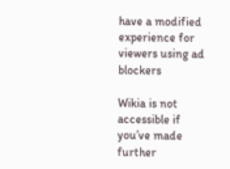have a modified experience for viewers using ad blockers

Wikia is not accessible if you’ve made further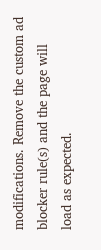modifications. Remove the custom ad blocker rule(s) and the page will load as expected.